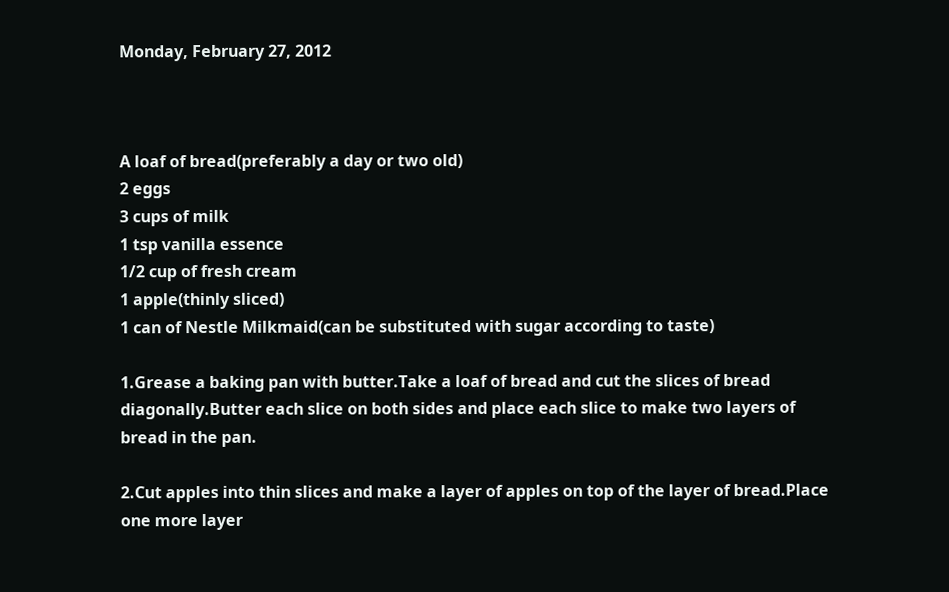Monday, February 27, 2012



A loaf of bread(preferably a day or two old)
2 eggs
3 cups of milk
1 tsp vanilla essence
1/2 cup of fresh cream
1 apple(thinly sliced)
1 can of Nestle Milkmaid(can be substituted with sugar according to taste)

1.Grease a baking pan with butter.Take a loaf of bread and cut the slices of bread diagonally.Butter each slice on both sides and place each slice to make two layers of bread in the pan.

2.Cut apples into thin slices and make a layer of apples on top of the layer of bread.Place one more layer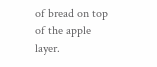of bread on top of the apple layer.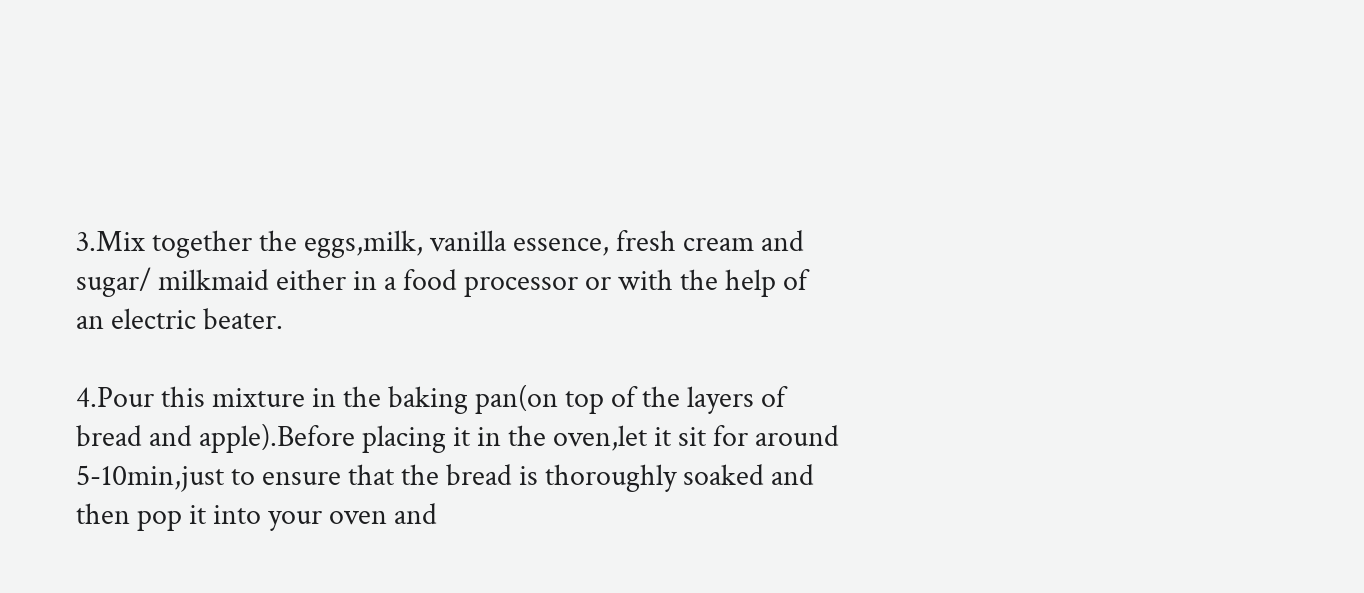3.Mix together the eggs,milk, vanilla essence, fresh cream and sugar/ milkmaid either in a food processor or with the help of an electric beater.

4.Pour this mixture in the baking pan(on top of the layers of bread and apple).Before placing it in the oven,let it sit for around 5-10min,just to ensure that the bread is thoroughly soaked and then pop it into your oven and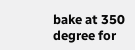bake at 350 degree for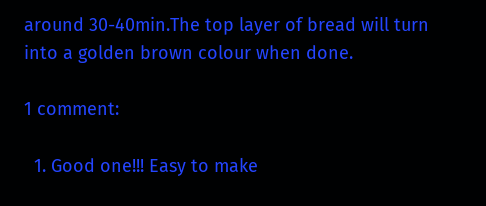around 30-40min.The top layer of bread will turn into a golden brown colour when done.

1 comment:

  1. Good one!!! Easy to make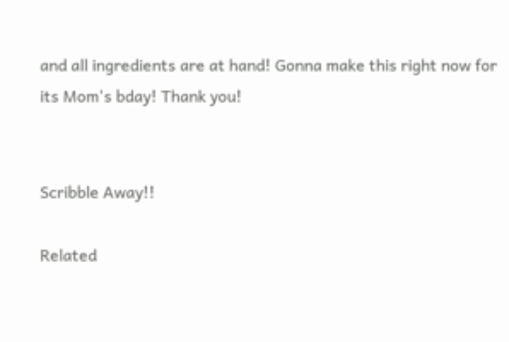and all ingredients are at hand! Gonna make this right now for its Mom's bday! Thank you!


Scribble Away!!

Related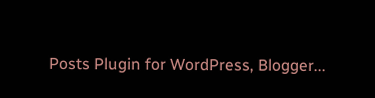Posts Plugin for WordPress, Blogger...